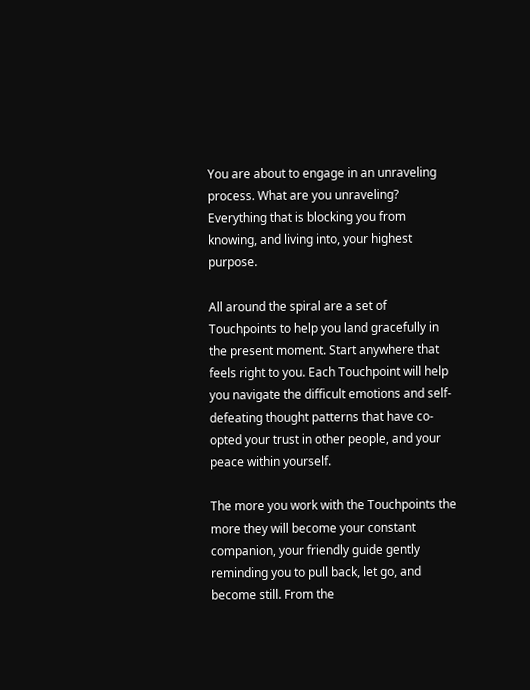You are about to engage in an unraveling process. What are you unraveling? Everything that is blocking you from knowing, and living into, your highest purpose.

All around the spiral are a set of Touchpoints to help you land gracefully in the present moment. Start anywhere that feels right to you. Each Touchpoint will help you navigate the difficult emotions and self-defeating thought patterns that have co-opted your trust in other people, and your peace within yourself.

The more you work with the Touchpoints the more they will become your constant companion, your friendly guide gently reminding you to pull back, let go, and become still. From the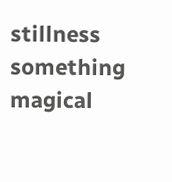stillness something magical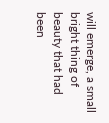will emerge, a small bright thing of beauty that had been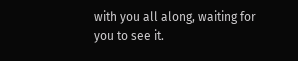with you all along, waiting for you to see it.